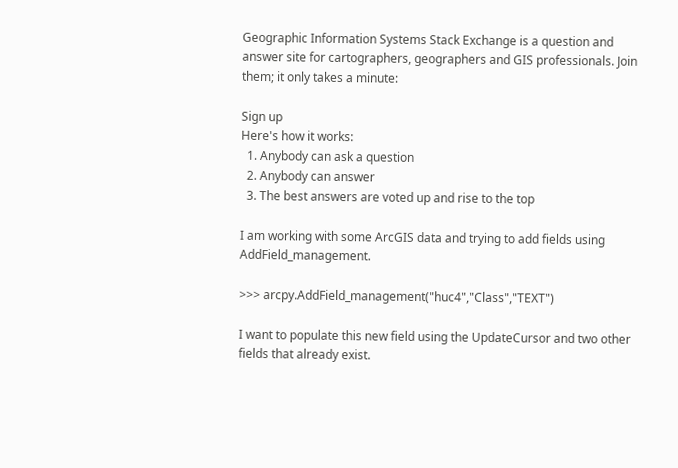Geographic Information Systems Stack Exchange is a question and answer site for cartographers, geographers and GIS professionals. Join them; it only takes a minute:

Sign up
Here's how it works:
  1. Anybody can ask a question
  2. Anybody can answer
  3. The best answers are voted up and rise to the top

I am working with some ArcGIS data and trying to add fields using AddField_management.

>>> arcpy.AddField_management("huc4","Class","TEXT")

I want to populate this new field using the UpdateCursor and two other fields that already exist.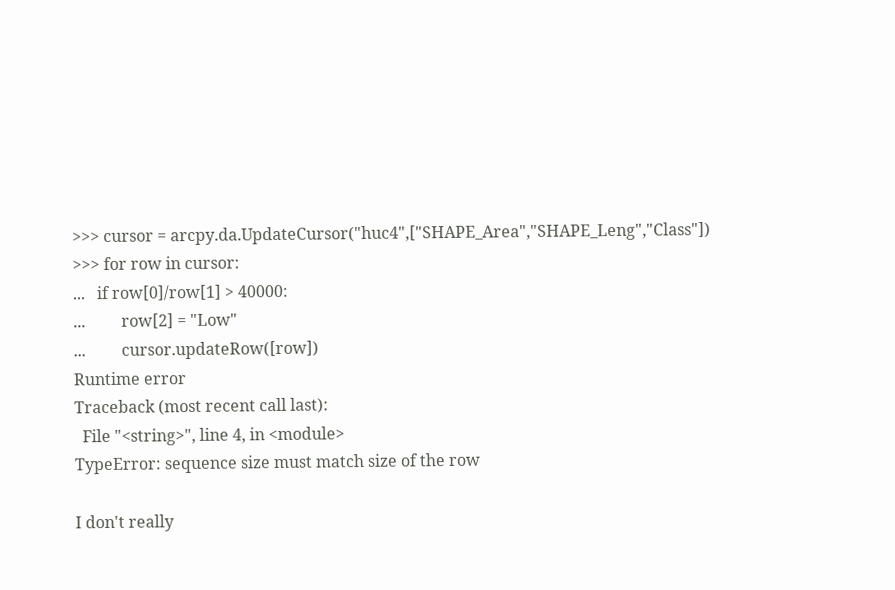>>> cursor = arcpy.da.UpdateCursor("huc4",["SHAPE_Area","SHAPE_Leng","Class"])
>>> for row in cursor:
...   if row[0]/row[1] > 40000:
...         row[2] = "Low"
...         cursor.updateRow([row])
Runtime error
Traceback (most recent call last):
  File "<string>", line 4, in <module>
TypeError: sequence size must match size of the row

I don't really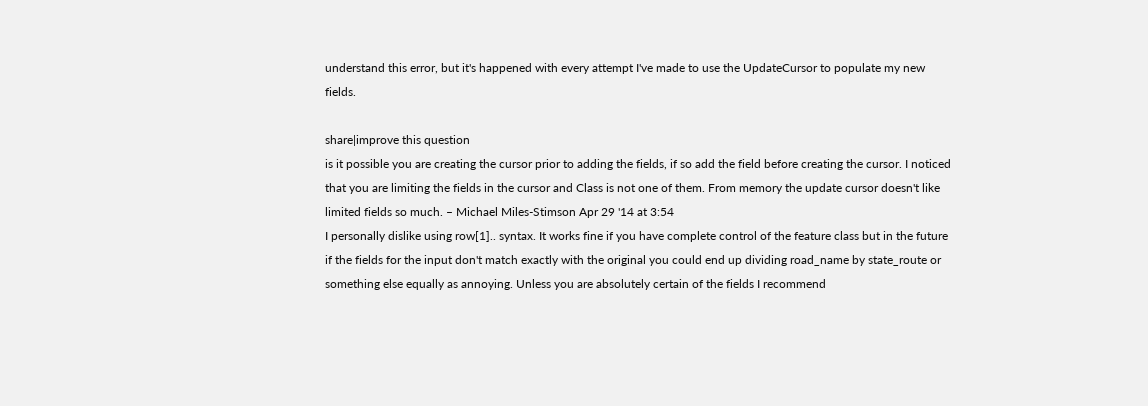understand this error, but it's happened with every attempt I've made to use the UpdateCursor to populate my new fields.

share|improve this question
is it possible you are creating the cursor prior to adding the fields, if so add the field before creating the cursor. I noticed that you are limiting the fields in the cursor and Class is not one of them. From memory the update cursor doesn't like limited fields so much. – Michael Miles-Stimson Apr 29 '14 at 3:54
I personally dislike using row[1].. syntax. It works fine if you have complete control of the feature class but in the future if the fields for the input don't match exactly with the original you could end up dividing road_name by state_route or something else equally as annoying. Unless you are absolutely certain of the fields I recommend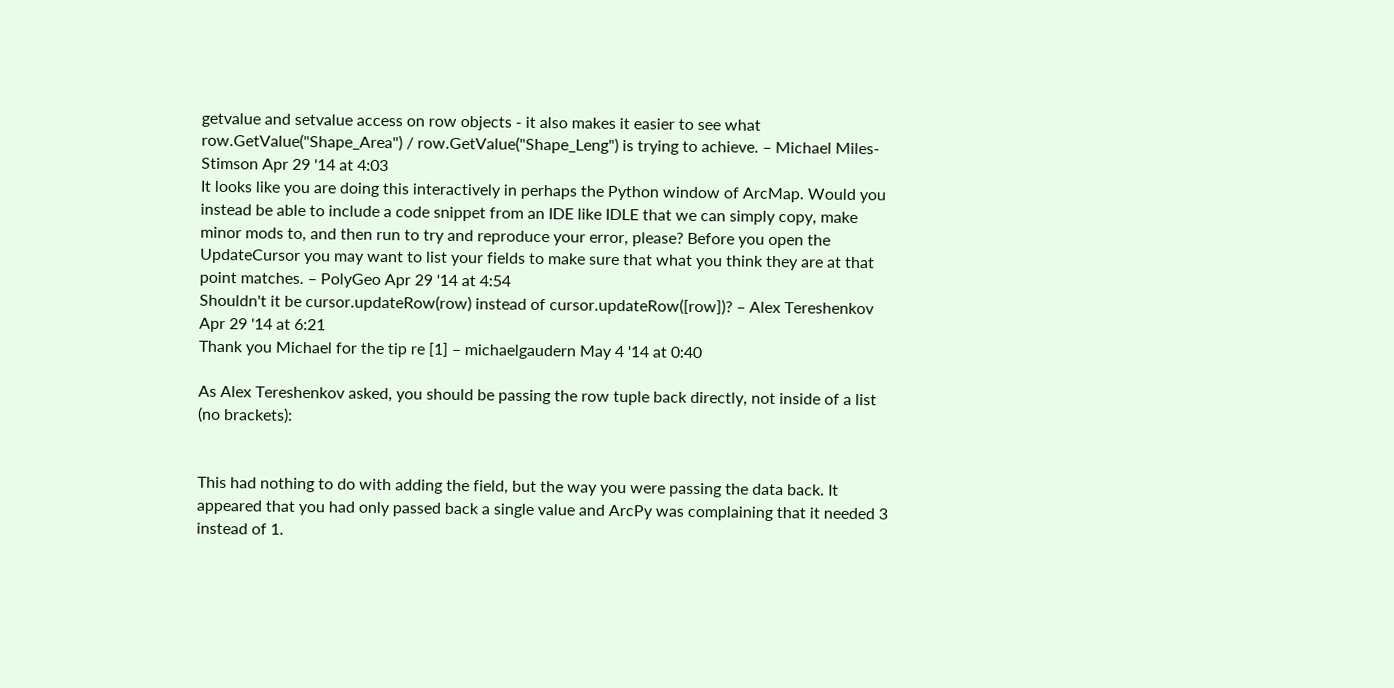getvalue and setvalue access on row objects - it also makes it easier to see what row.GetValue("Shape_Area") / row.GetValue("Shape_Leng") is trying to achieve. – Michael Miles-Stimson Apr 29 '14 at 4:03
It looks like you are doing this interactively in perhaps the Python window of ArcMap. Would you instead be able to include a code snippet from an IDE like IDLE that we can simply copy, make minor mods to, and then run to try and reproduce your error, please? Before you open the UpdateCursor you may want to list your fields to make sure that what you think they are at that point matches. – PolyGeo Apr 29 '14 at 4:54
Shouldn't it be cursor.updateRow(row) instead of cursor.updateRow([row])? – Alex Tereshenkov Apr 29 '14 at 6:21
Thank you Michael for the tip re [1] – michaelgaudern May 4 '14 at 0:40

As Alex Tereshenkov asked, you should be passing the row tuple back directly, not inside of a list (no brackets):


This had nothing to do with adding the field, but the way you were passing the data back. It appeared that you had only passed back a single value and ArcPy was complaining that it needed 3 instead of 1.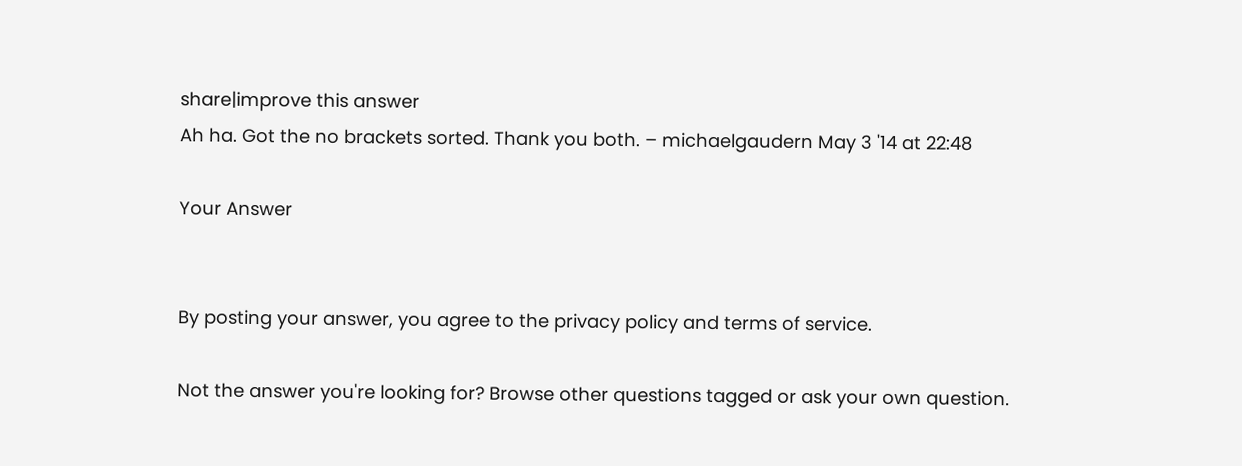share|improve this answer
Ah ha. Got the no brackets sorted. Thank you both. – michaelgaudern May 3 '14 at 22:48

Your Answer


By posting your answer, you agree to the privacy policy and terms of service.

Not the answer you're looking for? Browse other questions tagged or ask your own question.